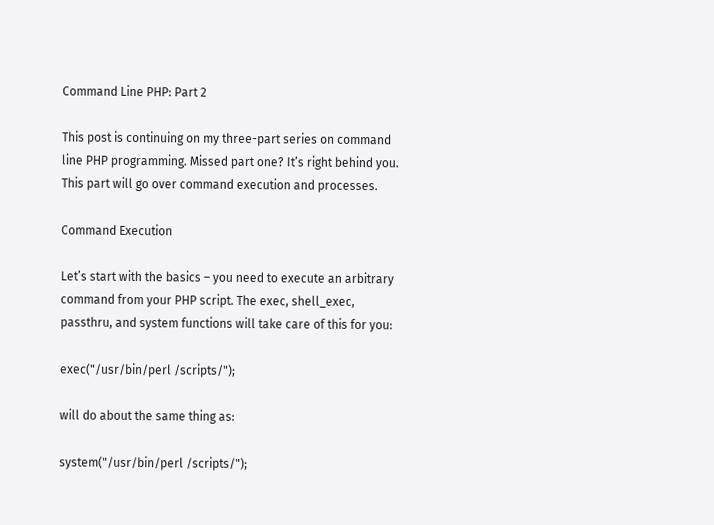Command Line PHP: Part 2

This post is continuing on my three-part series on command line PHP programming. Missed part one? It’s right behind you. This part will go over command execution and processes.

Command Execution

Let’s start with the basics – you need to execute an arbitrary command from your PHP script. The exec, shell_exec, passthru, and system functions will take care of this for you:

exec("/usr/bin/perl /scripts/");

will do about the same thing as:

system("/usr/bin/perl /scripts/");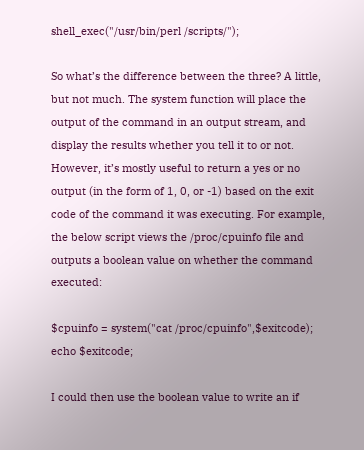shell_exec("/usr/bin/perl /scripts/");

So what’s the difference between the three? A little, but not much. The system function will place the output of the command in an output stream, and display the results whether you tell it to or not. However, it’s mostly useful to return a yes or no output (in the form of 1, 0, or -1) based on the exit code of the command it was executing. For example, the below script views the /proc/cpuinfo file and outputs a boolean value on whether the command executed:

$cpuinfo = system("cat /proc/cpuinfo",$exitcode);
echo $exitcode;

I could then use the boolean value to write an if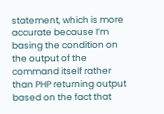statement, which is more accurate because I’m basing the condition on the output of the command itself rather than PHP returning output based on the fact that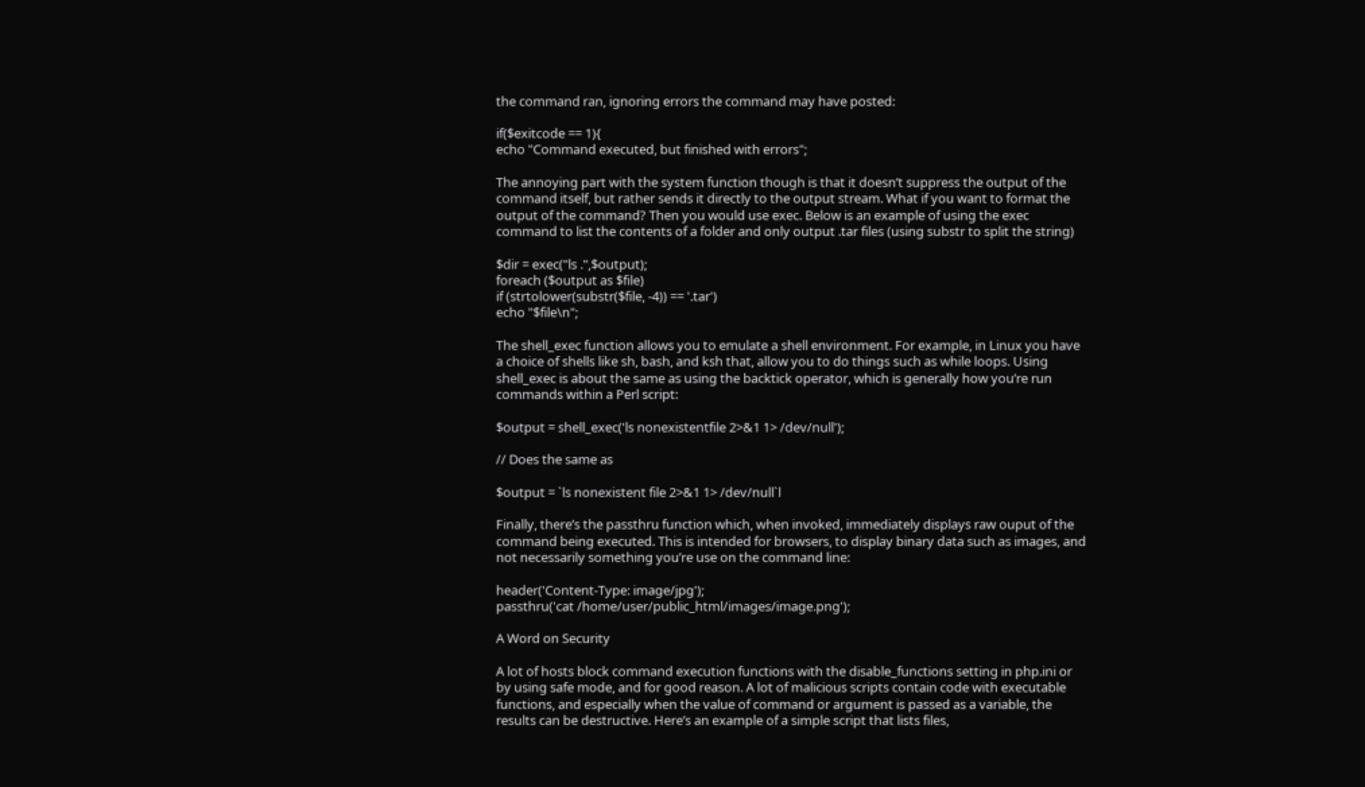the command ran, ignoring errors the command may have posted:

if($exitcode == 1){
echo "Command executed, but finished with errors";

The annoying part with the system function though is that it doesn’t suppress the output of the command itself, but rather sends it directly to the output stream. What if you want to format the output of the command? Then you would use exec. Below is an example of using the exec command to list the contents of a folder and only output .tar files (using substr to split the string)

$dir = exec("ls .",$output);
foreach ($output as $file)
if (strtolower(substr($file, -4)) == '.tar')
echo "$file\n";

The shell_exec function allows you to emulate a shell environment. For example, in Linux you have a choice of shells like sh, bash, and ksh that, allow you to do things such as while loops. Using shell_exec is about the same as using the backtick operator, which is generally how you’re run commands within a Perl script:

$output = shell_exec('ls nonexistentfile 2>&1 1> /dev/null');

// Does the same as

$output = `ls nonexistent file 2>&1 1> /dev/null`l

Finally, there’s the passthru function which, when invoked, immediately displays raw ouput of the command being executed. This is intended for browsers, to display binary data such as images, and not necessarily something you’re use on the command line:

header('Content-Type: image/jpg');
passthru('cat /home/user/public_html/images/image.png');

A Word on Security

A lot of hosts block command execution functions with the disable_functions setting in php.ini or by using safe mode, and for good reason. A lot of malicious scripts contain code with executable functions, and especially when the value of command or argument is passed as a variable, the results can be destructive. Here’s an example of a simple script that lists files,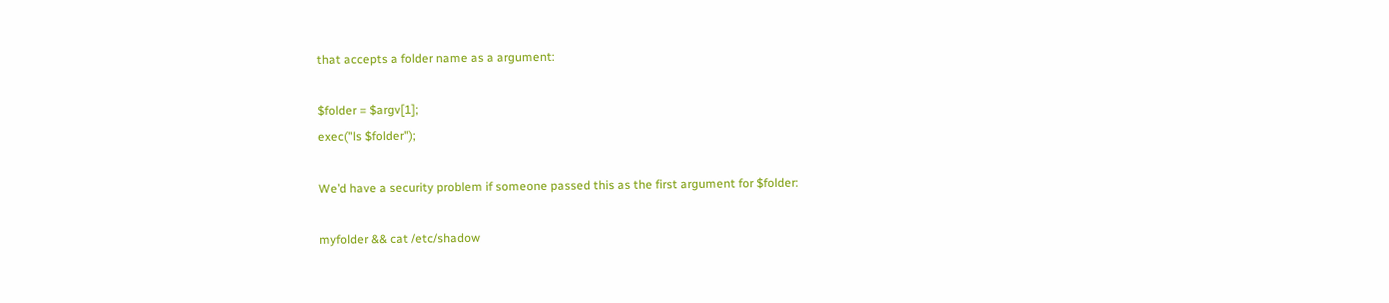that accepts a folder name as a argument:

$folder = $argv[1];
exec("ls $folder");

We’d have a security problem if someone passed this as the first argument for $folder:

myfolder && cat /etc/shadow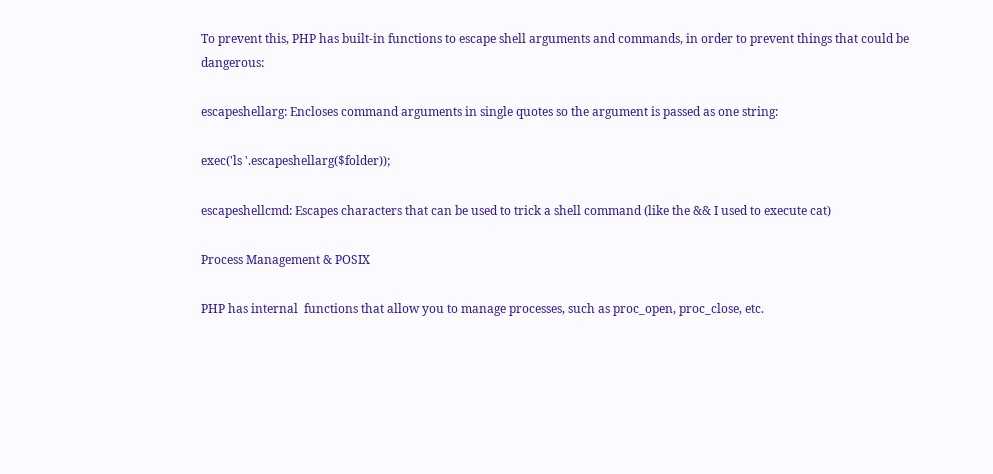To prevent this, PHP has built-in functions to escape shell arguments and commands, in order to prevent things that could be dangerous:

escapeshellarg: Encloses command arguments in single quotes so the argument is passed as one string:

exec('ls '.escapeshellarg($folder));

escapeshellcmd: Escapes characters that can be used to trick a shell command (like the && I used to execute cat)

Process Management & POSIX

PHP has internal  functions that allow you to manage processes, such as proc_open, proc_close, etc.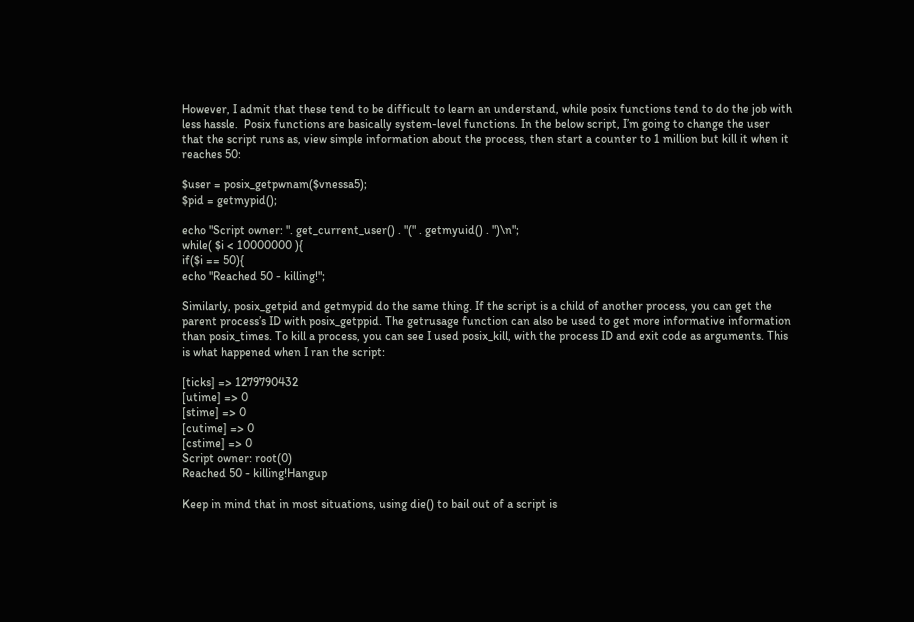However, I admit that these tend to be difficult to learn an understand, while posix functions tend to do the job with less hassle.  Posix functions are basically system-level functions. In the below script, I’m going to change the user that the script runs as, view simple information about the process, then start a counter to 1 million but kill it when it reaches 50:

$user = posix_getpwnam($vnessa5);
$pid = getmypid();

echo "Script owner: ". get_current_user() . "(" . getmyuid() . ")\n";
while( $i < 10000000 ){
if($i == 50){
echo "Reached 50 - killing!";

Similarly, posix_getpid and getmypid do the same thing. If the script is a child of another process, you can get the parent process’s ID with posix_getppid. The getrusage function can also be used to get more informative information than posix_times. To kill a process, you can see I used posix_kill, with the process ID and exit code as arguments. This is what happened when I ran the script:

[ticks] => 1279790432
[utime] => 0
[stime] => 0
[cutime] => 0
[cstime] => 0
Script owner: root(0)
Reached 50 - killing!Hangup

Keep in mind that in most situations, using die() to bail out of a script is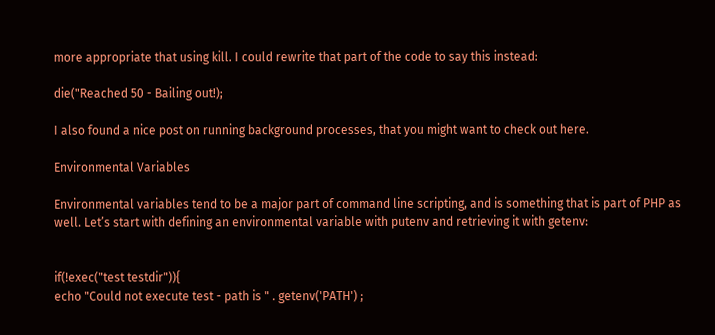more appropriate that using kill. I could rewrite that part of the code to say this instead:

die("Reached 50 - Bailing out!);

I also found a nice post on running background processes, that you might want to check out here.

Environmental Variables

Environmental variables tend to be a major part of command line scripting, and is something that is part of PHP as well. Let’s start with defining an environmental variable with putenv and retrieving it with getenv:


if(!exec("test testdir")){
echo "Could not execute test - path is " . getenv('PATH') ;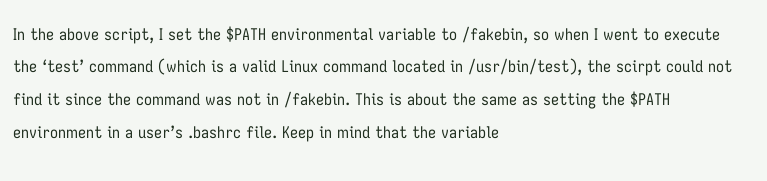In the above script, I set the $PATH environmental variable to /fakebin, so when I went to execute the ‘test’ command (which is a valid Linux command located in /usr/bin/test), the scirpt could not find it since the command was not in /fakebin. This is about the same as setting the $PATH environment in a user’s .bashrc file. Keep in mind that the variable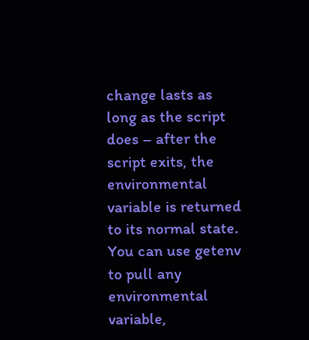change lasts as long as the script does – after the script exits, the environmental variable is returned to its normal state. You can use getenv to pull any environmental variable,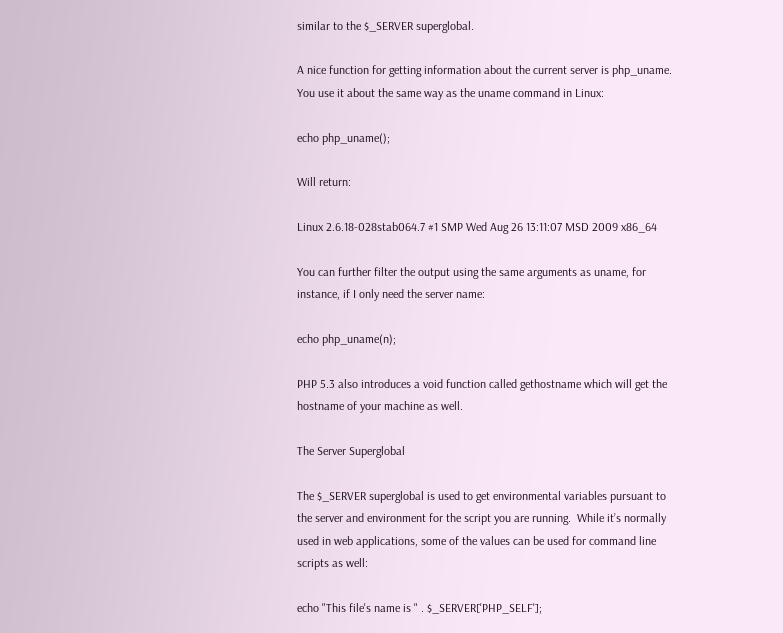similar to the $_SERVER superglobal.

A nice function for getting information about the current server is php_uname. You use it about the same way as the uname command in Linux:

echo php_uname();

Will return:

Linux 2.6.18-028stab064.7 #1 SMP Wed Aug 26 13:11:07 MSD 2009 x86_64

You can further filter the output using the same arguments as uname, for instance, if I only need the server name:

echo php_uname(n);

PHP 5.3 also introduces a void function called gethostname which will get the hostname of your machine as well.

The Server Superglobal

The $_SERVER superglobal is used to get environmental variables pursuant to the server and environment for the script you are running.  While it’s normally used in web applications, some of the values can be used for command line scripts as well:

echo "This file's name is " . $_SERVER['PHP_SELF'];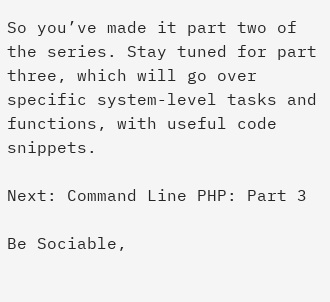So you’ve made it part two of the series. Stay tuned for part three, which will go over specific system-level tasks and functions, with useful code snippets.

Next: Command Line PHP: Part 3

Be Sociable,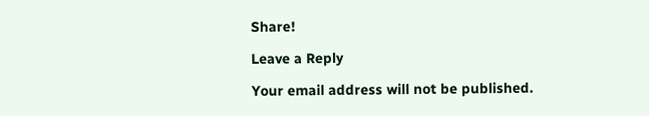Share!

Leave a Reply

Your email address will not be published.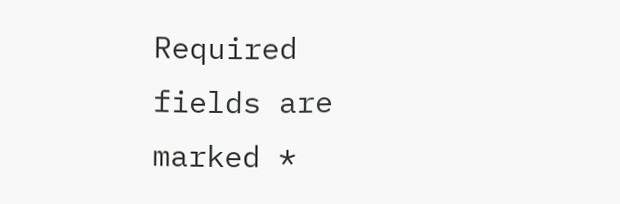Required fields are marked *